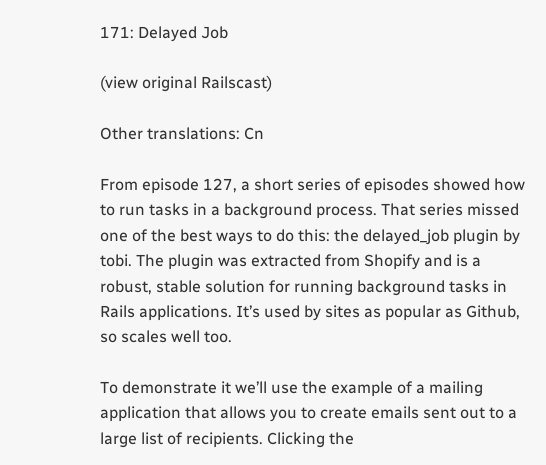171: Delayed Job

(view original Railscast)

Other translations: Cn

From episode 127, a short series of episodes showed how to run tasks in a background process. That series missed one of the best ways to do this: the delayed_job plugin by tobi. The plugin was extracted from Shopify and is a robust, stable solution for running background tasks in Rails applications. It’s used by sites as popular as Github, so scales well too.

To demonstrate it we’ll use the example of a mailing application that allows you to create emails sent out to a large list of recipients. Clicking the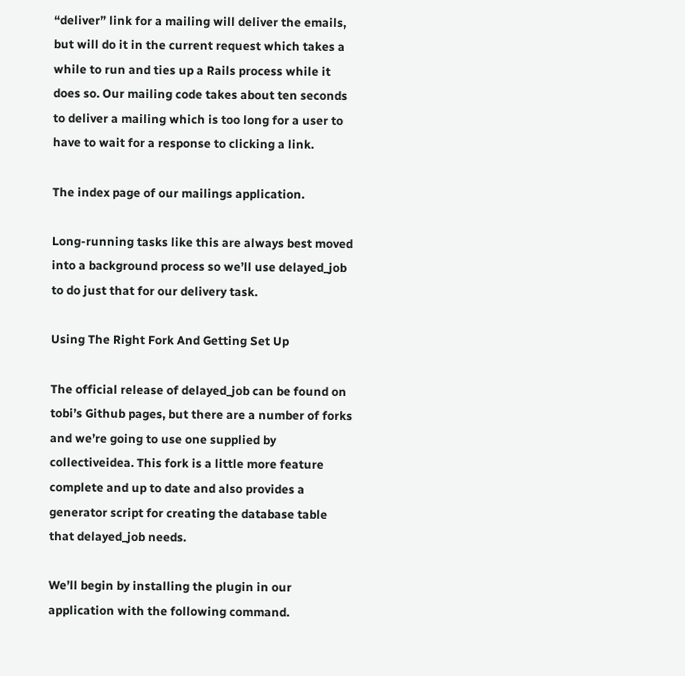“deliver” link for a mailing will deliver the emails, but will do it in the current request which takes a while to run and ties up a Rails process while it does so. Our mailing code takes about ten seconds to deliver a mailing which is too long for a user to have to wait for a response to clicking a link.

The index page of our mailings application.

Long-running tasks like this are always best moved into a background process so we’ll use delayed_job to do just that for our delivery task.

Using The Right Fork And Getting Set Up

The official release of delayed_job can be found on tobi’s Github pages, but there are a number of forks and we’re going to use one supplied by collectiveidea. This fork is a little more feature complete and up to date and also provides a generator script for creating the database table that delayed_job needs.

We’ll begin by installing the plugin in our application with the following command.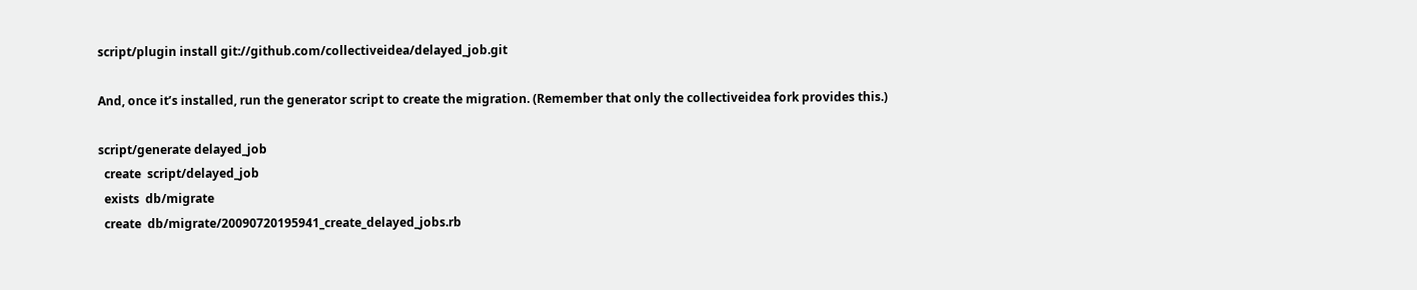script/plugin install git://github.com/collectiveidea/delayed_job.git

And, once it’s installed, run the generator script to create the migration. (Remember that only the collectiveidea fork provides this.)

script/generate delayed_job
  create  script/delayed_job
  exists  db/migrate
  create  db/migrate/20090720195941_create_delayed_jobs.rb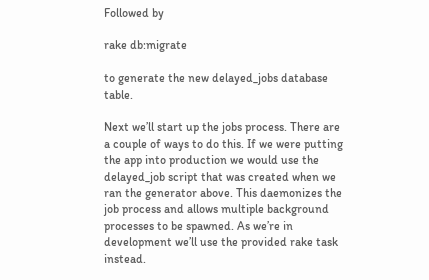Followed by

rake db:migrate

to generate the new delayed_jobs database table.

Next we’ll start up the jobs process. There are a couple of ways to do this. If we were putting the app into production we would use the delayed_job script that was created when we ran the generator above. This daemonizes the job process and allows multiple background processes to be spawned. As we’re in development we’ll use the provided rake task instead.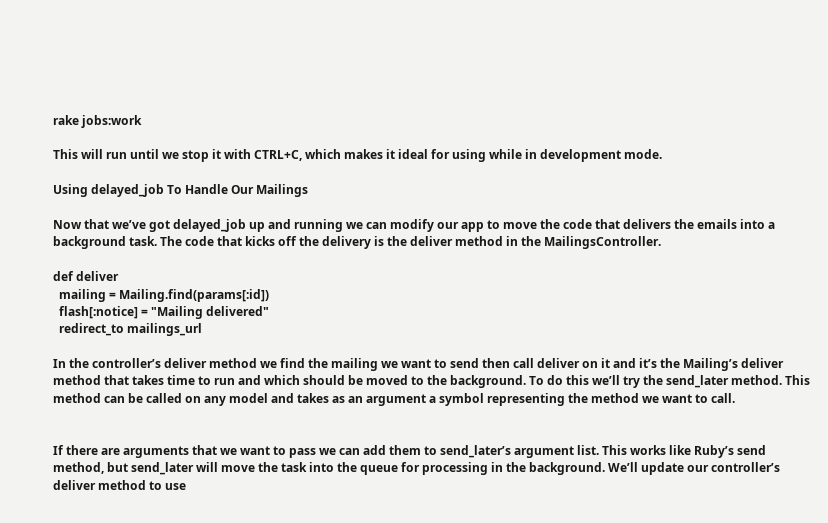rake jobs:work

This will run until we stop it with CTRL+C, which makes it ideal for using while in development mode.

Using delayed_job To Handle Our Mailings

Now that we’ve got delayed_job up and running we can modify our app to move the code that delivers the emails into a background task. The code that kicks off the delivery is the deliver method in the MailingsController.

def deliver
  mailing = Mailing.find(params[:id])
  flash[:notice] = "Mailing delivered"
  redirect_to mailings_url

In the controller’s deliver method we find the mailing we want to send then call deliver on it and it’s the Mailing’s deliver method that takes time to run and which should be moved to the background. To do this we’ll try the send_later method. This method can be called on any model and takes as an argument a symbol representing the method we want to call.


If there are arguments that we want to pass we can add them to send_later’s argument list. This works like Ruby’s send method, but send_later will move the task into the queue for processing in the background. We’ll update our controller’s deliver method to use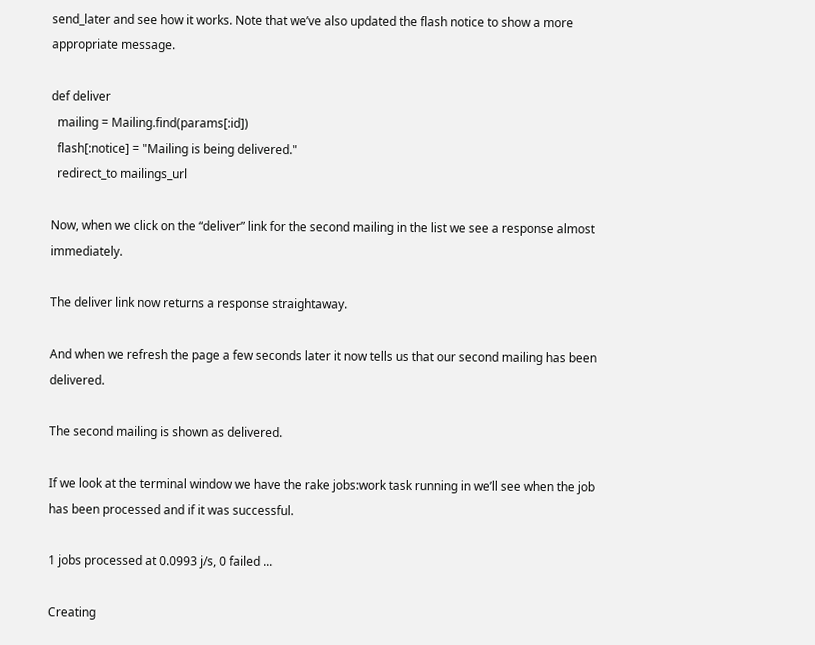send_later and see how it works. Note that we’ve also updated the flash notice to show a more appropriate message.

def deliver
  mailing = Mailing.find(params[:id])
  flash[:notice] = "Mailing is being delivered."
  redirect_to mailings_url

Now, when we click on the “deliver” link for the second mailing in the list we see a response almost immediately.

The deliver link now returns a response straightaway.

And when we refresh the page a few seconds later it now tells us that our second mailing has been delivered.

The second mailing is shown as delivered.

If we look at the terminal window we have the rake jobs:work task running in we’ll see when the job has been processed and if it was successful.

1 jobs processed at 0.0993 j/s, 0 failed ...

Creating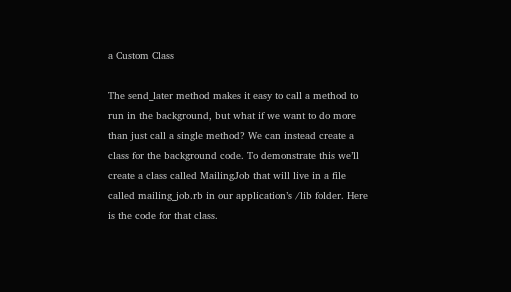a Custom Class

The send_later method makes it easy to call a method to run in the background, but what if we want to do more than just call a single method? We can instead create a class for the background code. To demonstrate this we’ll create a class called MailingJob that will live in a file called mailing_job.rb in our application’s /lib folder. Here is the code for that class.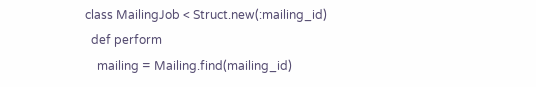class MailingJob < Struct.new(:mailing_id)
  def perform
    mailing = Mailing.find(mailing_id)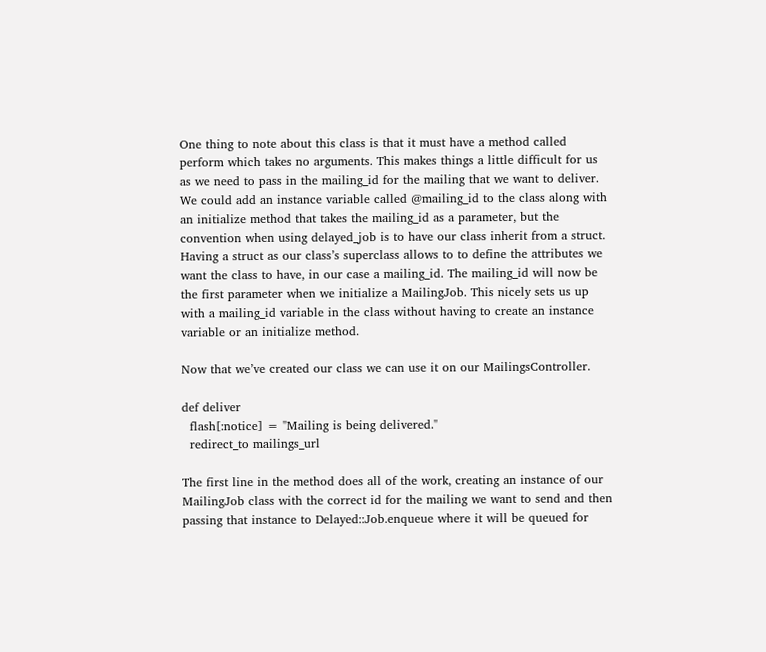One thing to note about this class is that it must have a method called perform which takes no arguments. This makes things a little difficult for us as we need to pass in the mailing_id for the mailing that we want to deliver. We could add an instance variable called @mailing_id to the class along with an initialize method that takes the mailing_id as a parameter, but the convention when using delayed_job is to have our class inherit from a struct. Having a struct as our class’s superclass allows to to define the attributes we want the class to have, in our case a mailing_id. The mailing_id will now be the first parameter when we initialize a MailingJob. This nicely sets us up with a mailing_id variable in the class without having to create an instance variable or an initialize method.

Now that we’ve created our class we can use it on our MailingsController.

def deliver
  flash[:notice] = "Mailing is being delivered."
  redirect_to mailings_url

The first line in the method does all of the work, creating an instance of our MailingJob class with the correct id for the mailing we want to send and then passing that instance to Delayed::Job.enqueue where it will be queued for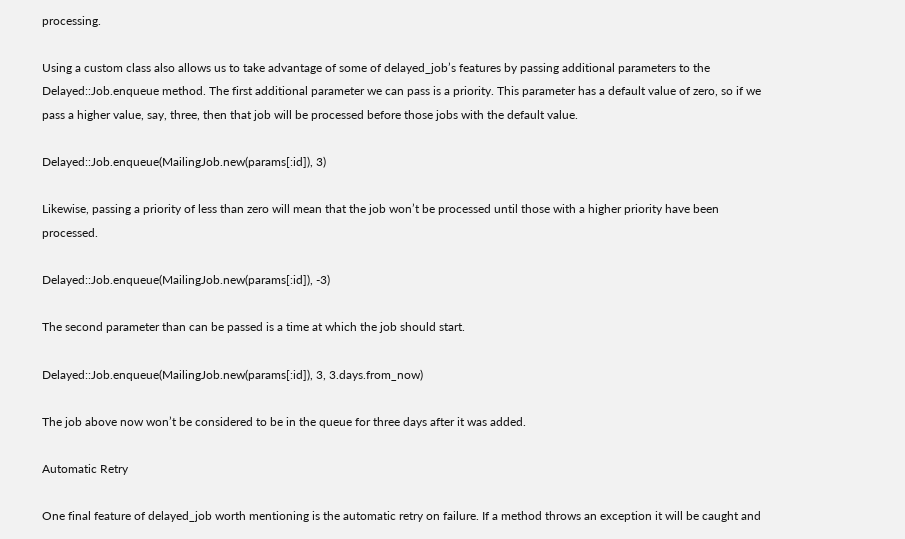processing.

Using a custom class also allows us to take advantage of some of delayed_job’s features by passing additional parameters to the Delayed::Job.enqueue method. The first additional parameter we can pass is a priority. This parameter has a default value of zero, so if we pass a higher value, say, three, then that job will be processed before those jobs with the default value.

Delayed::Job.enqueue(MailingJob.new(params[:id]), 3)

Likewise, passing a priority of less than zero will mean that the job won’t be processed until those with a higher priority have been processed.

Delayed::Job.enqueue(MailingJob.new(params[:id]), -3)

The second parameter than can be passed is a time at which the job should start.

Delayed::Job.enqueue(MailingJob.new(params[:id]), 3, 3.days.from_now)

The job above now won’t be considered to be in the queue for three days after it was added.

Automatic Retry

One final feature of delayed_job worth mentioning is the automatic retry on failure. If a method throws an exception it will be caught and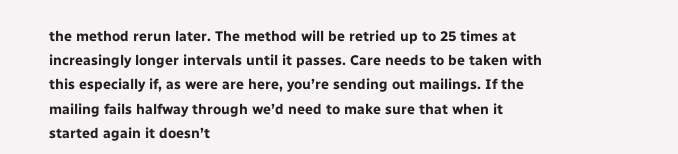the method rerun later. The method will be retried up to 25 times at increasingly longer intervals until it passes. Care needs to be taken with this especially if, as were are here, you’re sending out mailings. If the mailing fails halfway through we’d need to make sure that when it started again it doesn’t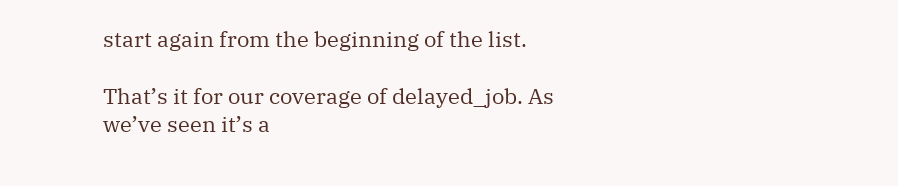start again from the beginning of the list.

That’s it for our coverage of delayed_job. As we’ve seen it’s a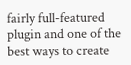fairly full-featured plugin and one of the best ways to create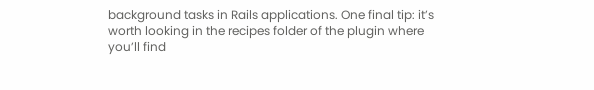background tasks in Rails applications. One final tip: it’s worth looking in the recipes folder of the plugin where you’ll find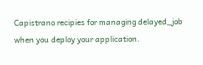Capistrano recipies for managing delayed_job when you deploy your application.